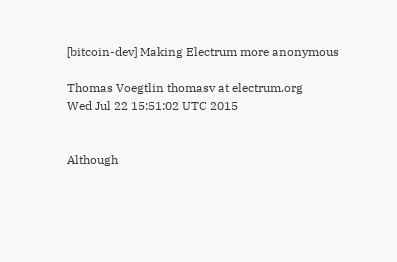[bitcoin-dev] Making Electrum more anonymous

Thomas Voegtlin thomasv at electrum.org
Wed Jul 22 15:51:02 UTC 2015


Although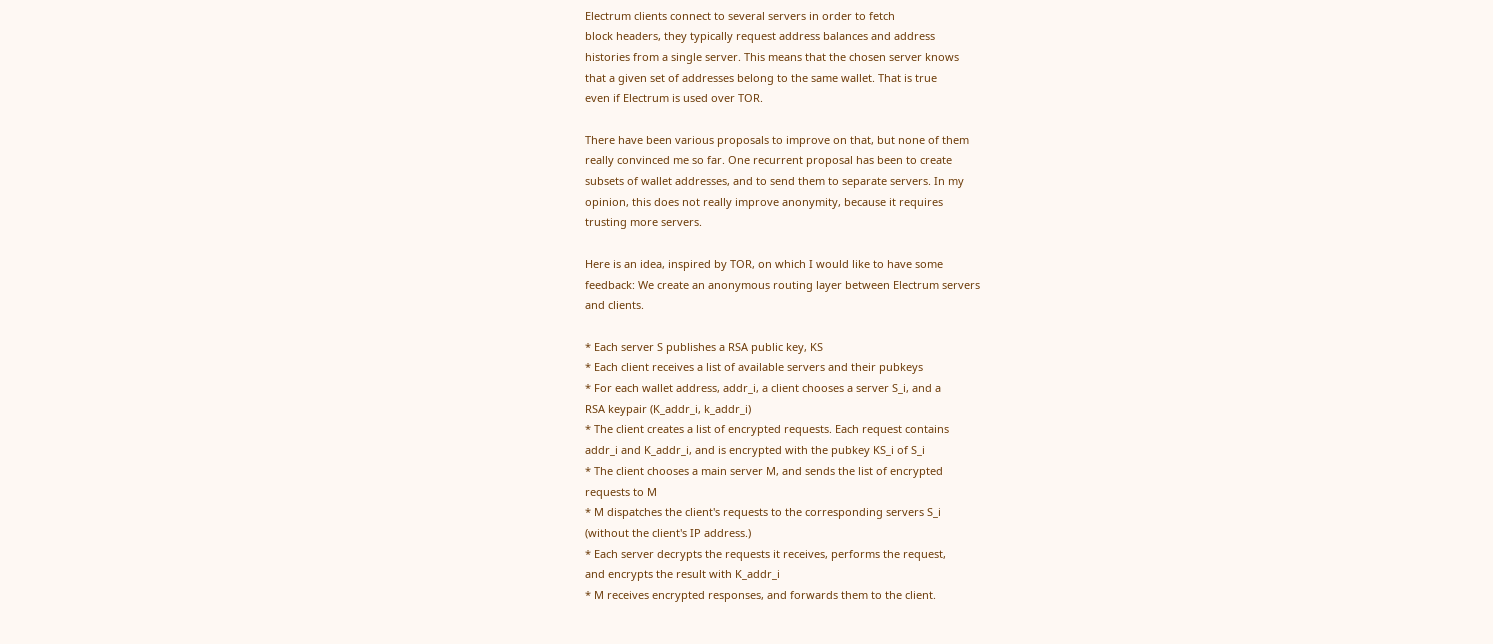Electrum clients connect to several servers in order to fetch
block headers, they typically request address balances and address
histories from a single server. This means that the chosen server knows
that a given set of addresses belong to the same wallet. That is true
even if Electrum is used over TOR.

There have been various proposals to improve on that, but none of them
really convinced me so far. One recurrent proposal has been to create
subsets of wallet addresses, and to send them to separate servers. In my
opinion, this does not really improve anonymity, because it requires
trusting more servers.

Here is an idea, inspired by TOR, on which I would like to have some
feedback: We create an anonymous routing layer between Electrum servers
and clients.

* Each server S publishes a RSA public key, KS
* Each client receives a list of available servers and their pubkeys
* For each wallet address, addr_i, a client chooses a server S_i, and a
RSA keypair (K_addr_i, k_addr_i)
* The client creates a list of encrypted requests. Each request contains
addr_i and K_addr_i, and is encrypted with the pubkey KS_i of S_i
* The client chooses a main server M, and sends the list of encrypted
requests to M
* M dispatches the client's requests to the corresponding servers S_i
(without the client's IP address.)
* Each server decrypts the requests it receives, performs the request,
and encrypts the result with K_addr_i
* M receives encrypted responses, and forwards them to the client.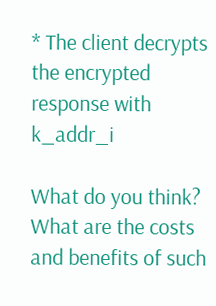* The client decrypts the encrypted response with k_addr_i

What do you think? What are the costs and benefits of such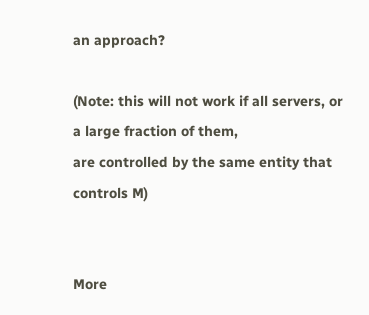an approach?

(Note: this will not work if all servers, or a large fraction of them,
are controlled by the same entity that controls M)


More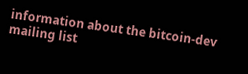information about the bitcoin-dev mailing list